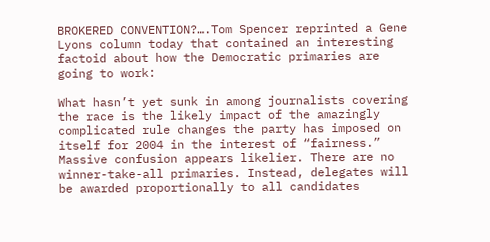BROKERED CONVENTION?….Tom Spencer reprinted a Gene Lyons column today that contained an interesting factoid about how the Democratic primaries are going to work:

What hasn’t yet sunk in among journalists covering the race is the likely impact of the amazingly complicated rule changes the party has imposed on itself for 2004 in the interest of “fairness.” Massive confusion appears likelier. There are no winner-take-all primaries. Instead, delegates will be awarded proportionally to all candidates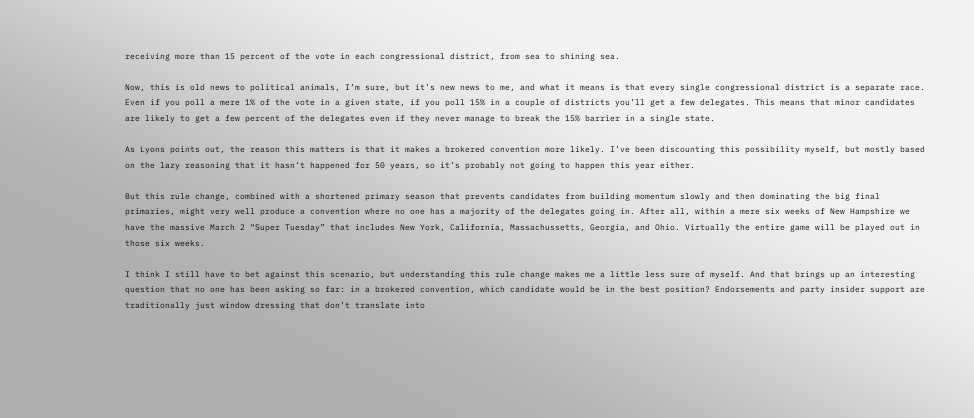receiving more than 15 percent of the vote in each congressional district, from sea to shining sea.

Now, this is old news to political animals, I’m sure, but it’s new news to me, and what it means is that every single congressional district is a separate race. Even if you poll a mere 1% of the vote in a given state, if you poll 15% in a couple of districts you’ll get a few delegates. This means that minor candidates are likely to get a few percent of the delegates even if they never manage to break the 15% barrier in a single state.

As Lyons points out, the reason this matters is that it makes a brokered convention more likely. I’ve been discounting this possibility myself, but mostly based on the lazy reasoning that it hasn’t happened for 50 years, so it’s probably not going to happen this year either.

But this rule change, combined with a shortened primary season that prevents candidates from building momentum slowly and then dominating the big final primaries, might very well produce a convention where no one has a majority of the delegates going in. After all, within a mere six weeks of New Hampshire we have the massive March 2 “Super Tuesday” that includes New York, California, Massachussetts, Georgia, and Ohio. Virtually the entire game will be played out in those six weeks.

I think I still have to bet against this scenario, but understanding this rule change makes me a little less sure of myself. And that brings up an interesting question that no one has been asking so far: in a brokered convention, which candidate would be in the best position? Endorsements and party insider support are traditionally just window dressing that don’t translate into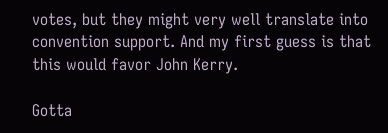votes, but they might very well translate into convention support. And my first guess is that this would favor John Kerry.

Gotta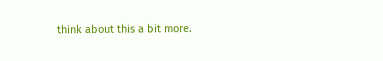think about this a bit more.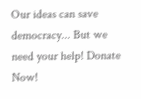Our ideas can save democracy... But we need your help! Donate Now!